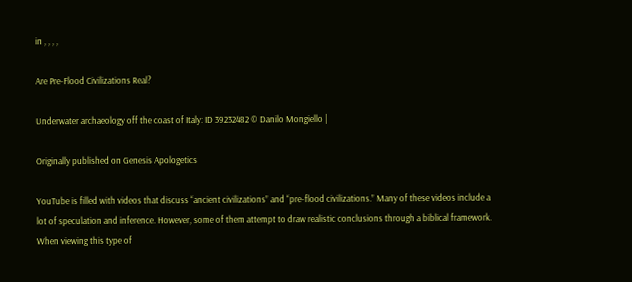in , , , ,

Are Pre-Flood Civilizations Real?

Underwater archaeology off the coast of Italy: ID 39232482 © Danilo Mongiello |

Originally published on Genesis Apologetics

YouTube is filled with videos that discuss “ancient civilizations” and “pre-flood civilizations.” Many of these videos include a lot of speculation and inference. However, some of them attempt to draw realistic conclusions through a biblical framework. When viewing this type of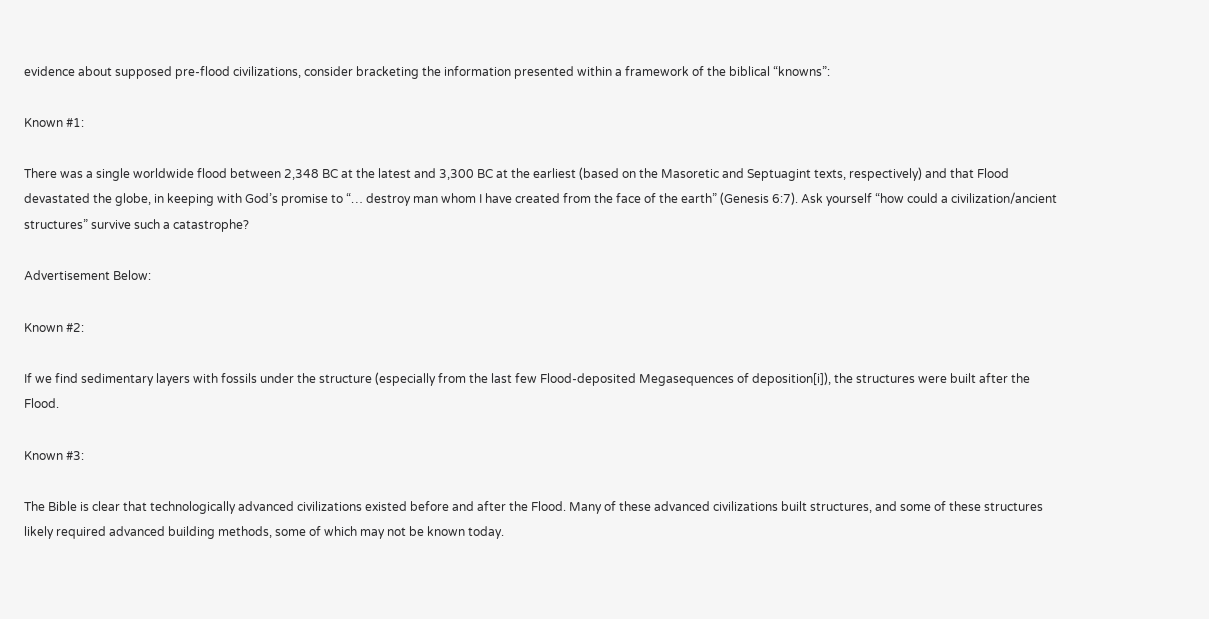evidence about supposed pre-flood civilizations, consider bracketing the information presented within a framework of the biblical “knowns”:

Known #1:

There was a single worldwide flood between 2,348 BC at the latest and 3,300 BC at the earliest (based on the Masoretic and Septuagint texts, respectively) and that Flood devastated the globe, in keeping with God’s promise to “… destroy man whom I have created from the face of the earth” (Genesis 6:7). Ask yourself “how could a civilization/ancient structures” survive such a catastrophe?

Advertisement Below:

Known #2:

If we find sedimentary layers with fossils under the structure (especially from the last few Flood-deposited Megasequences of deposition[i]), the structures were built after the Flood.

Known #3:

The Bible is clear that technologically advanced civilizations existed before and after the Flood. Many of these advanced civilizations built structures, and some of these structures likely required advanced building methods, some of which may not be known today.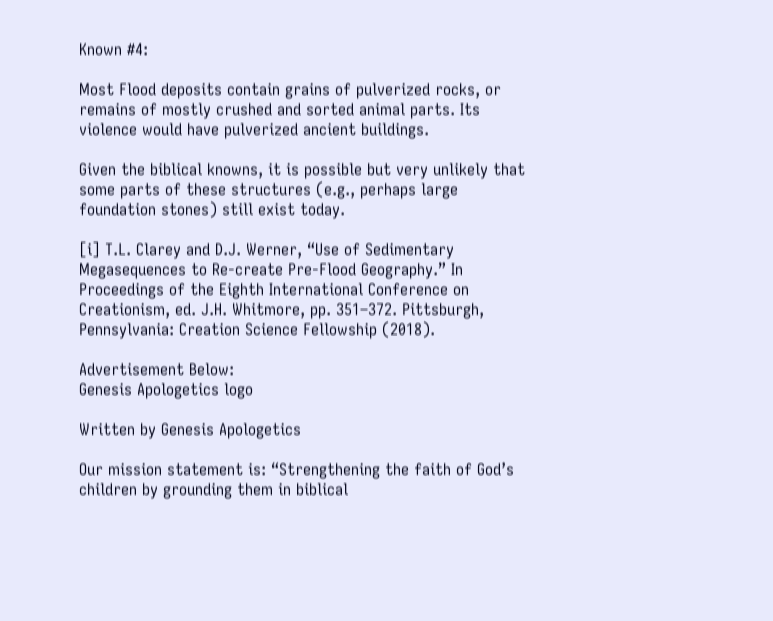Known #4:

Most Flood deposits contain grains of pulverized rocks, or remains of mostly crushed and sorted animal parts. Its violence would have pulverized ancient buildings.

Given the biblical knowns, it is possible but very unlikely that some parts of these structures (e.g., perhaps large foundation stones) still exist today.

[i] T.L. Clarey and D.J. Werner, “Use of Sedimentary Megasequences to Re-create Pre-Flood Geography.” In Proceedings of the Eighth International Conference on Creationism, ed. J.H. Whitmore, pp. 351–372. Pittsburgh, Pennsylvania: Creation Science Fellowship (2018).

Advertisement Below:
Genesis Apologetics logo

Written by Genesis Apologetics

Our mission statement is: “Strengthening the faith of God’s children by grounding them in biblical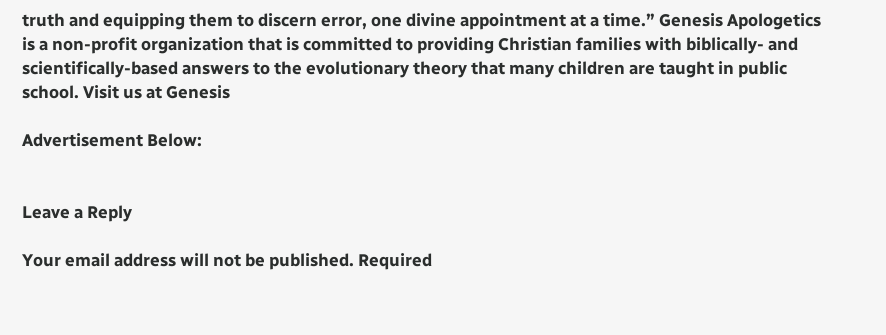truth and equipping them to discern error, one divine appointment at a time.” Genesis Apologetics is a non-profit organization that is committed to providing Christian families with biblically- and scientifically-based answers to the evolutionary theory that many children are taught in public school. Visit us at Genesis

Advertisement Below:


Leave a Reply

Your email address will not be published. Required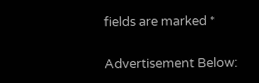fields are marked *


Advertisement Below: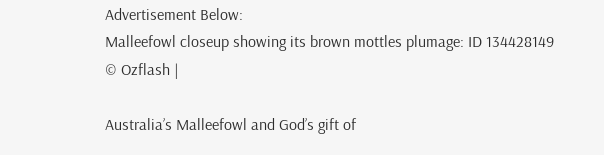Advertisement Below:
Malleefowl closeup showing its brown mottles plumage: ID 134428149 © Ozflash |

Australia’s Malleefowl and God’s gift of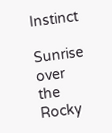Instinct

Sunrise over the Rocky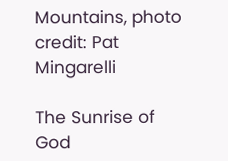Mountains, photo credit: Pat Mingarelli

The Sunrise of God